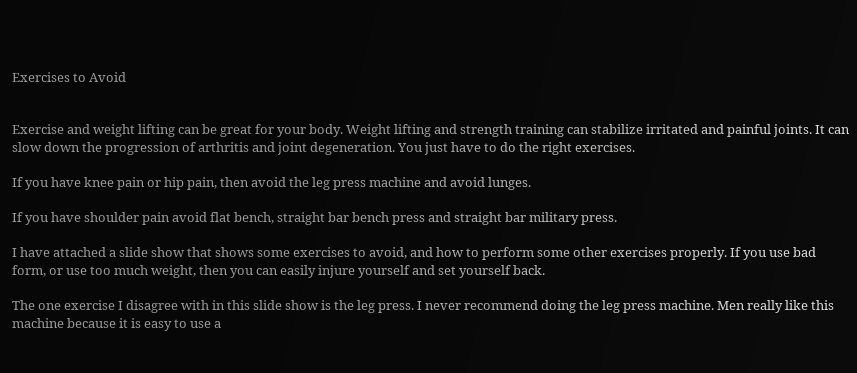Exercises to Avoid


Exercise and weight lifting can be great for your body. Weight lifting and strength training can stabilize irritated and painful joints. It can slow down the progression of arthritis and joint degeneration. You just have to do the right exercises.

If you have knee pain or hip pain, then avoid the leg press machine and avoid lunges.

If you have shoulder pain avoid flat bench, straight bar bench press and straight bar military press.

I have attached a slide show that shows some exercises to avoid, and how to perform some other exercises properly. If you use bad form, or use too much weight, then you can easily injure yourself and set yourself back.

The one exercise I disagree with in this slide show is the leg press. I never recommend doing the leg press machine. Men really like this machine because it is easy to use a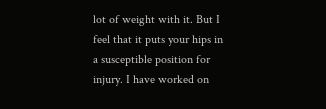lot of weight with it. But I feel that it puts your hips in a susceptible position for injury. I have worked on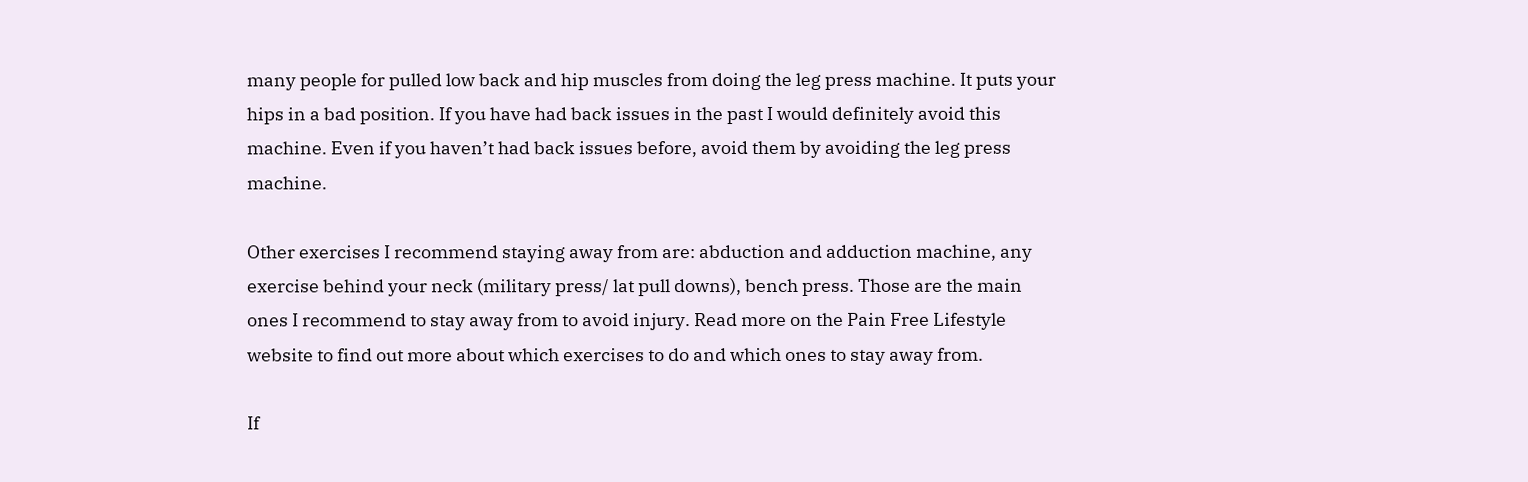many people for pulled low back and hip muscles from doing the leg press machine. It puts your hips in a bad position. If you have had back issues in the past I would definitely avoid this machine. Even if you haven’t had back issues before, avoid them by avoiding the leg press machine.

Other exercises I recommend staying away from are: abduction and adduction machine, any exercise behind your neck (military press/ lat pull downs), bench press. Those are the main ones I recommend to stay away from to avoid injury. Read more on the Pain Free Lifestyle website to find out more about which exercises to do and which ones to stay away from.

If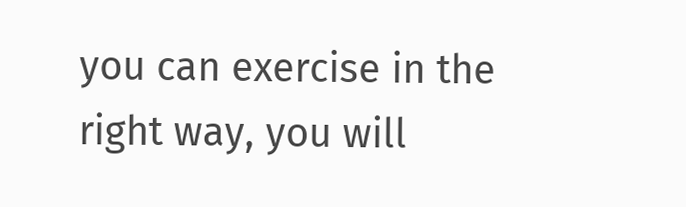you can exercise in the right way, you will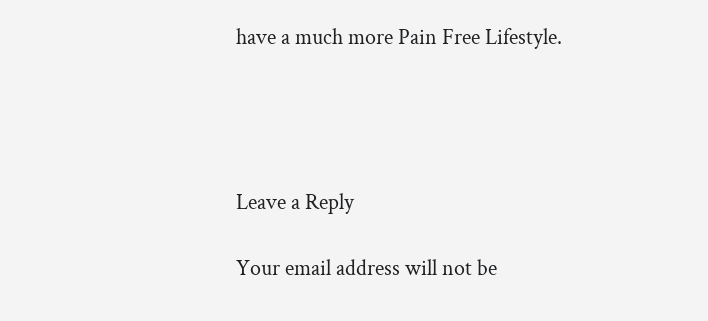have a much more Pain Free Lifestyle.




Leave a Reply

Your email address will not be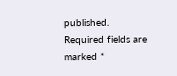published. Required fields are marked *